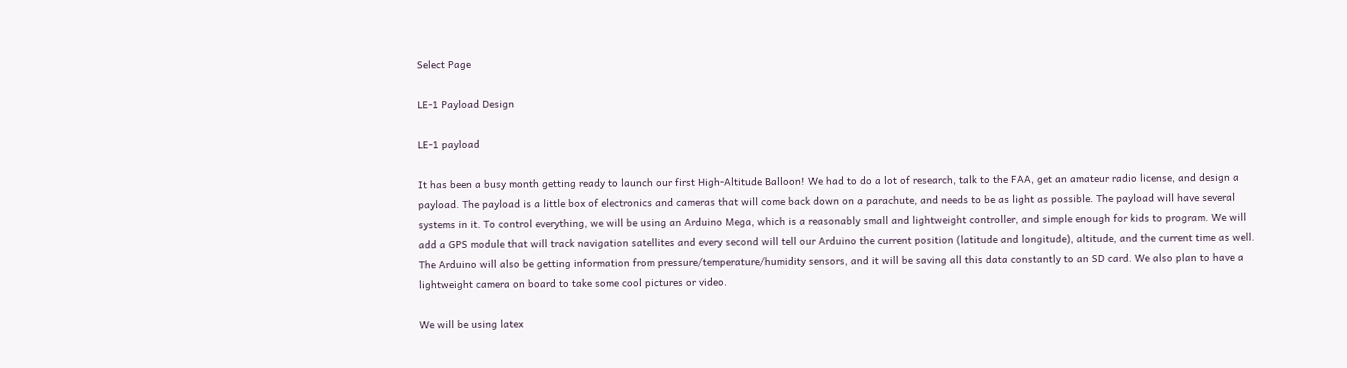Select Page

LE-1 Payload Design

LE-1 payload

It has been a busy month getting ready to launch our first High-Altitude Balloon! We had to do a lot of research, talk to the FAA, get an amateur radio license, and design a payload. The payload is a little box of electronics and cameras that will come back down on a parachute, and needs to be as light as possible. The payload will have several systems in it. To control everything, we will be using an Arduino Mega, which is a reasonably small and lightweight controller, and simple enough for kids to program. We will add a GPS module that will track navigation satellites and every second will tell our Arduino the current position (latitude and longitude), altitude, and the current time as well. The Arduino will also be getting information from pressure/temperature/humidity sensors, and it will be saving all this data constantly to an SD card. We also plan to have a lightweight camera on board to take some cool pictures or video.

We will be using latex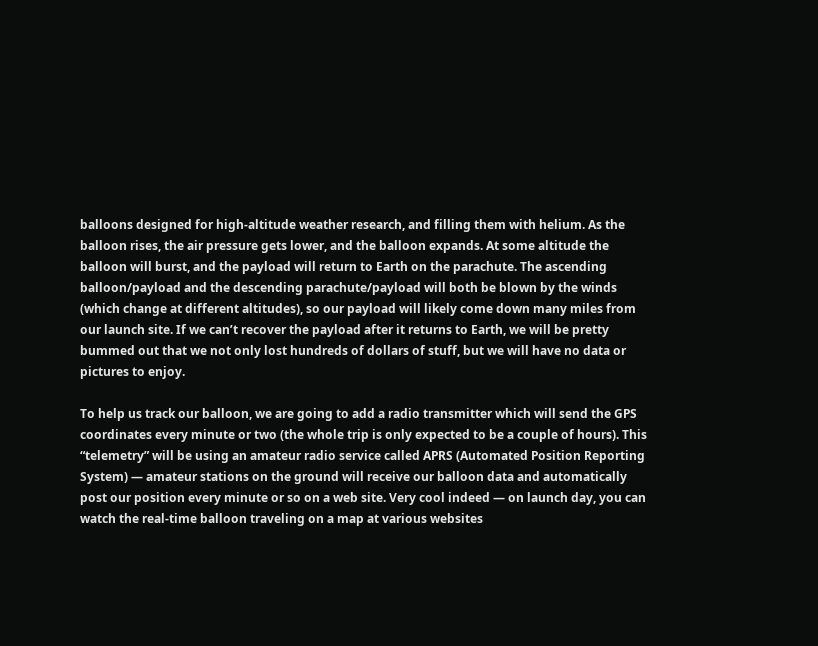balloons designed for high-altitude weather research, and filling them with helium. As the balloon rises, the air pressure gets lower, and the balloon expands. At some altitude the balloon will burst, and the payload will return to Earth on the parachute. The ascending balloon/payload and the descending parachute/payload will both be blown by the winds (which change at different altitudes), so our payload will likely come down many miles from our launch site. If we can’t recover the payload after it returns to Earth, we will be pretty bummed out that we not only lost hundreds of dollars of stuff, but we will have no data or pictures to enjoy.

To help us track our balloon, we are going to add a radio transmitter which will send the GPS coordinates every minute or two (the whole trip is only expected to be a couple of hours). This “telemetry” will be using an amateur radio service called APRS (Automated Position Reporting System) — amateur stations on the ground will receive our balloon data and automatically post our position every minute or so on a web site. Very cool indeed — on launch day, you can watch the real-time balloon traveling on a map at various websites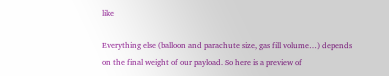like

Everything else (balloon and parachute size, gas fill volume…) depends on the final weight of our payload. So here is a preview of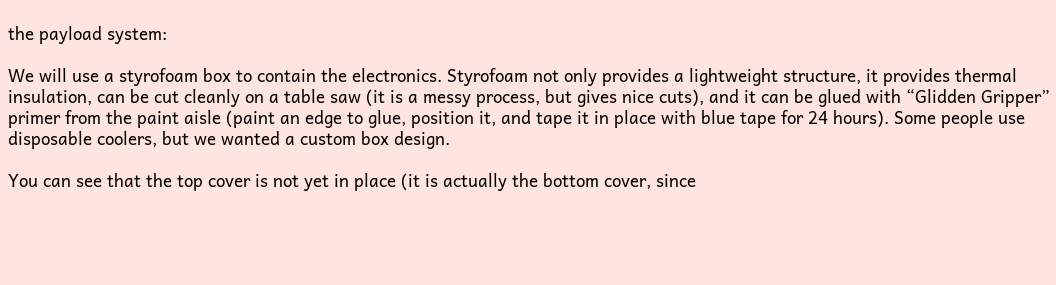the payload system:

We will use a styrofoam box to contain the electronics. Styrofoam not only provides a lightweight structure, it provides thermal insulation, can be cut cleanly on a table saw (it is a messy process, but gives nice cuts), and it can be glued with “Glidden Gripper” primer from the paint aisle (paint an edge to glue, position it, and tape it in place with blue tape for 24 hours). Some people use disposable coolers, but we wanted a custom box design.

You can see that the top cover is not yet in place (it is actually the bottom cover, since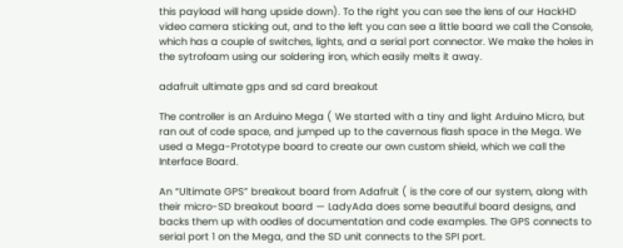this payload will hang upside down). To the right you can see the lens of our HackHD video camera sticking out, and to the left you can see a little board we call the Console, which has a couple of switches, lights, and a serial port connector. We make the holes in the sytrofoam using our soldering iron, which easily melts it away.

adafruit ultimate gps and sd card breakout

The controller is an Arduino Mega ( We started with a tiny and light Arduino Micro, but ran out of code space, and jumped up to the cavernous flash space in the Mega. We used a Mega-Prototype board to create our own custom shield, which we call the Interface Board.

An “Ultimate GPS” breakout board from Adafruit ( is the core of our system, along with their micro-SD breakout board — LadyAda does some beautiful board designs, and backs them up with oodles of documentation and code examples. The GPS connects to serial port 1 on the Mega, and the SD unit connects to the SPI port.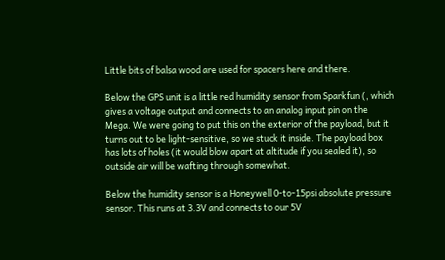Little bits of balsa wood are used for spacers here and there.

Below the GPS unit is a little red humidity sensor from Sparkfun (, which gives a voltage output and connects to an analog input pin on the Mega. We were going to put this on the exterior of the payload, but it turns out to be light-sensitive, so we stuck it inside. The payload box has lots of holes (it would blow apart at altitude if you sealed it), so outside air will be wafting through somewhat.

Below the humidity sensor is a Honeywell 0-to-15psi absolute pressure sensor. This runs at 3.3V and connects to our 5V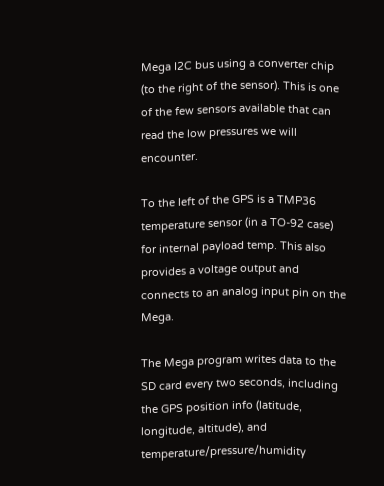Mega I2C bus using a converter chip (to the right of the sensor). This is one of the few sensors available that can read the low pressures we will encounter.

To the left of the GPS is a TMP36 temperature sensor (in a TO-92 case) for internal payload temp. This also provides a voltage output and connects to an analog input pin on the Mega.

The Mega program writes data to the SD card every two seconds, including the GPS position info (latitude, longitude, altitude), and temperature/pressure/humidity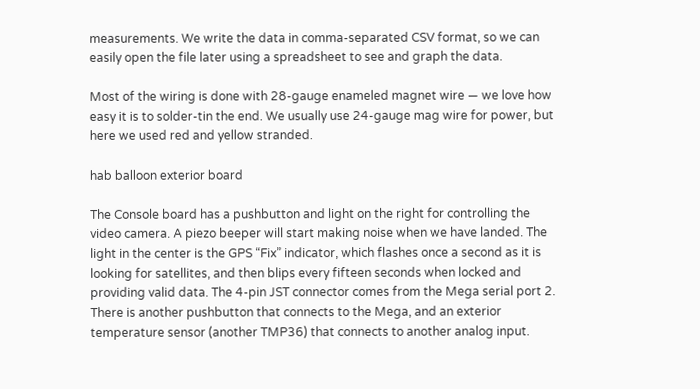measurements. We write the data in comma-separated CSV format, so we can easily open the file later using a spreadsheet to see and graph the data.

Most of the wiring is done with 28-gauge enameled magnet wire — we love how easy it is to solder-tin the end. We usually use 24-gauge mag wire for power, but here we used red and yellow stranded.

hab balloon exterior board

The Console board has a pushbutton and light on the right for controlling the video camera. A piezo beeper will start making noise when we have landed. The light in the center is the GPS “Fix” indicator, which flashes once a second as it is looking for satellites, and then blips every fifteen seconds when locked and providing valid data. The 4-pin JST connector comes from the Mega serial port 2. There is another pushbutton that connects to the Mega, and an exterior temperature sensor (another TMP36) that connects to another analog input.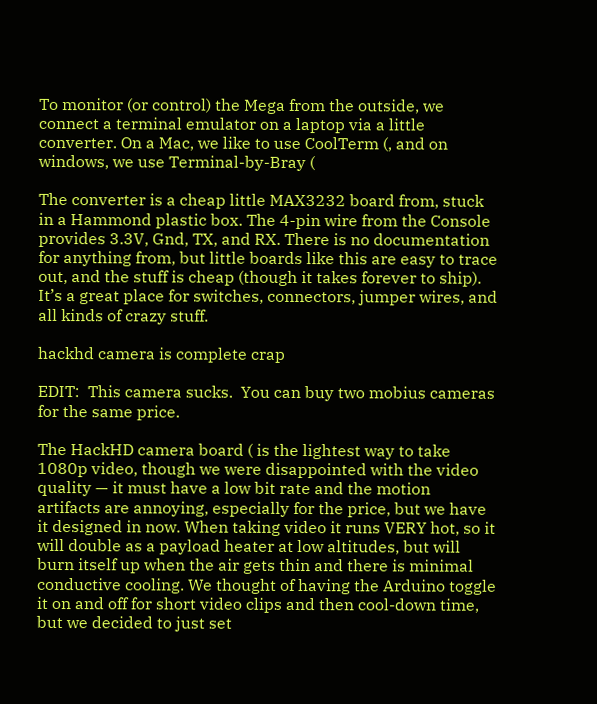To monitor (or control) the Mega from the outside, we connect a terminal emulator on a laptop via a little converter. On a Mac, we like to use CoolTerm (, and on windows, we use Terminal-by-Bray (

The converter is a cheap little MAX3232 board from, stuck in a Hammond plastic box. The 4-pin wire from the Console provides 3.3V, Gnd, TX, and RX. There is no documentation for anything from, but little boards like this are easy to trace out, and the stuff is cheap (though it takes forever to ship). It’s a great place for switches, connectors, jumper wires, and all kinds of crazy stuff.

hackhd camera is complete crap

EDIT:  This camera sucks.  You can buy two mobius cameras for the same price.

The HackHD camera board ( is the lightest way to take 1080p video, though we were disappointed with the video quality — it must have a low bit rate and the motion artifacts are annoying, especially for the price, but we have it designed in now. When taking video it runs VERY hot, so it will double as a payload heater at low altitudes, but will burn itself up when the air gets thin and there is minimal conductive cooling. We thought of having the Arduino toggle it on and off for short video clips and then cool-down time, but we decided to just set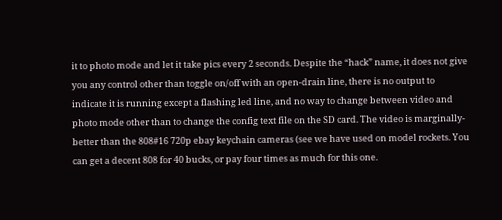it to photo mode and let it take pics every 2 seconds. Despite the “hack” name, it does not give you any control other than toggle on/off with an open-drain line, there is no output to indicate it is running except a flashing led line, and no way to change between video and photo mode other than to change the config text file on the SD card. The video is marginally-better than the 808#16 720p ebay keychain cameras (see we have used on model rockets. You can get a decent 808 for 40 bucks, or pay four times as much for this one.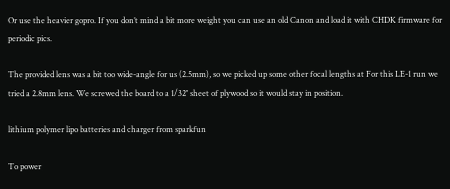Or use the heavier gopro. If you don’t mind a bit more weight you can use an old Canon and load it with CHDK firmware for periodic pics.

The provided lens was a bit too wide-angle for us (2.5mm), so we picked up some other focal lengths at For this LE-1 run we tried a 2.8mm lens. We screwed the board to a 1/32″ sheet of plywood so it would stay in position.

lithium polymer lipo batteries and charger from sparkfun

To power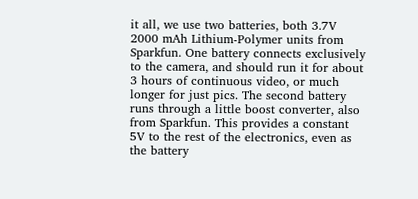it all, we use two batteries, both 3.7V 2000 mAh Lithium-Polymer units from Sparkfun. One battery connects exclusively to the camera, and should run it for about 3 hours of continuous video, or much longer for just pics. The second battery runs through a little boost converter, also from Sparkfun. This provides a constant 5V to the rest of the electronics, even as the battery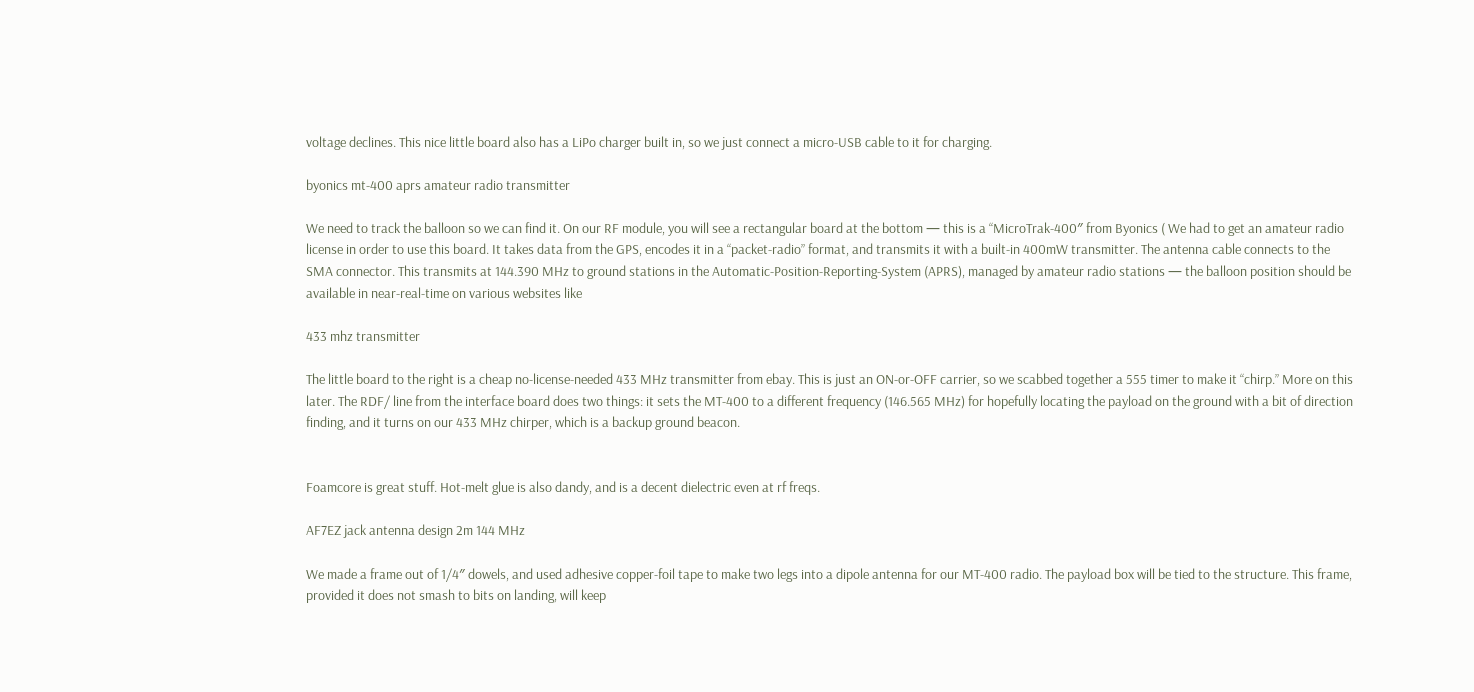voltage declines. This nice little board also has a LiPo charger built in, so we just connect a micro-USB cable to it for charging.

byonics mt-400 aprs amateur radio transmitter

We need to track the balloon so we can find it. On our RF module, you will see a rectangular board at the bottom — this is a “MicroTrak-400″ from Byonics ( We had to get an amateur radio license in order to use this board. It takes data from the GPS, encodes it in a “packet-radio” format, and transmits it with a built-in 400mW transmitter. The antenna cable connects to the SMA connector. This transmits at 144.390 MHz to ground stations in the Automatic-Position-Reporting-System (APRS), managed by amateur radio stations — the balloon position should be available in near-real-time on various websites like

433 mhz transmitter

The little board to the right is a cheap no-license-needed 433 MHz transmitter from ebay. This is just an ON-or-OFF carrier, so we scabbed together a 555 timer to make it “chirp.” More on this later. The RDF/ line from the interface board does two things: it sets the MT-400 to a different frequency (146.565 MHz) for hopefully locating the payload on the ground with a bit of direction finding, and it turns on our 433 MHz chirper, which is a backup ground beacon.


Foamcore is great stuff. Hot-melt glue is also dandy, and is a decent dielectric even at rf freqs.

AF7EZ jack antenna design 2m 144 MHz

We made a frame out of 1/4″ dowels, and used adhesive copper-foil tape to make two legs into a dipole antenna for our MT-400 radio. The payload box will be tied to the structure. This frame, provided it does not smash to bits on landing, will keep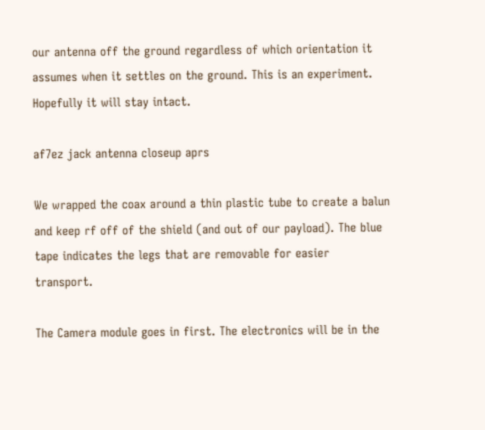our antenna off the ground regardless of which orientation it assumes when it settles on the ground. This is an experiment. Hopefully it will stay intact.

af7ez jack antenna closeup aprs

We wrapped the coax around a thin plastic tube to create a balun and keep rf off of the shield (and out of our payload). The blue tape indicates the legs that are removable for easier transport.

The Camera module goes in first. The electronics will be in the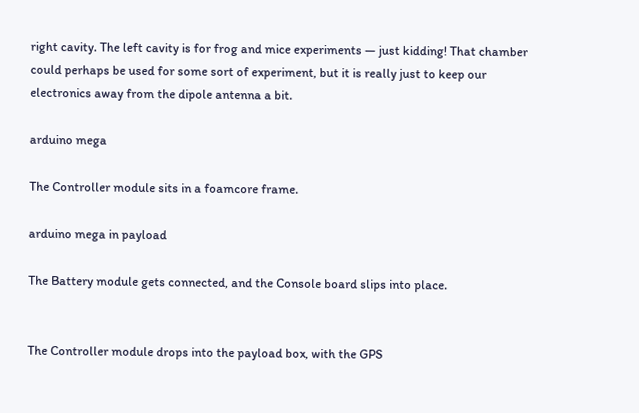right cavity. The left cavity is for frog and mice experiments — just kidding! That chamber could perhaps be used for some sort of experiment, but it is really just to keep our electronics away from the dipole antenna a bit.

arduino mega

The Controller module sits in a foamcore frame.

arduino mega in payload

The Battery module gets connected, and the Console board slips into place.


The Controller module drops into the payload box, with the GPS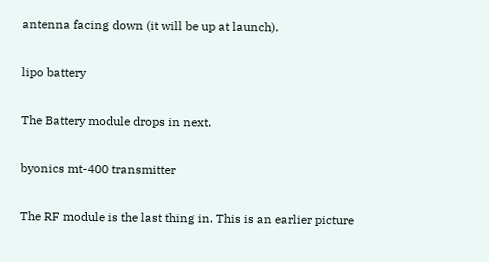antenna facing down (it will be up at launch).

lipo battery

The Battery module drops in next.

byonics mt-400 transmitter

The RF module is the last thing in. This is an earlier picture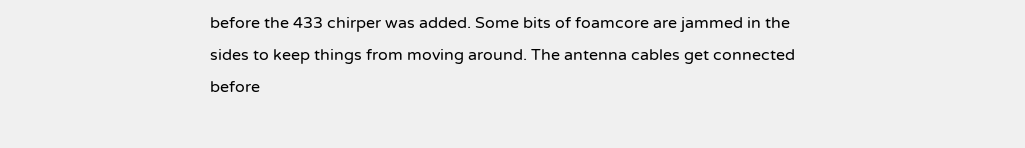before the 433 chirper was added. Some bits of foamcore are jammed in the sides to keep things from moving around. The antenna cables get connected before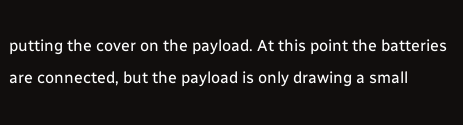putting the cover on the payload. At this point the batteries are connected, but the payload is only drawing a small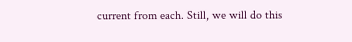current from each. Still, we will do this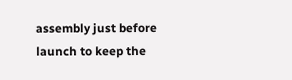assembly just before launch to keep the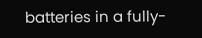batteries in a fully-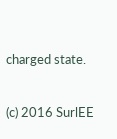charged state.

(c) 2016 SurlEE